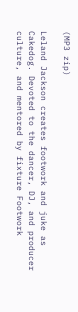(MP3 zip)

Leland Jackson creates footwork and juke as Cakedog. Devoted to the dancer, DJ, and producer culture, and mentored by fixture Footwork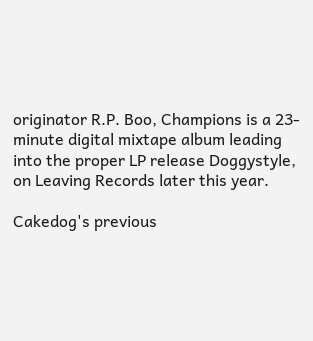originator R.P. Boo, Champions is a 23-minute digital mixtape album leading into the proper LP release Doggystyle, on Leaving Records later this year.

Cakedog's previous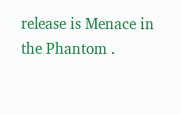release is Menace in the Phantom .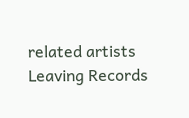related artists Leaving Records